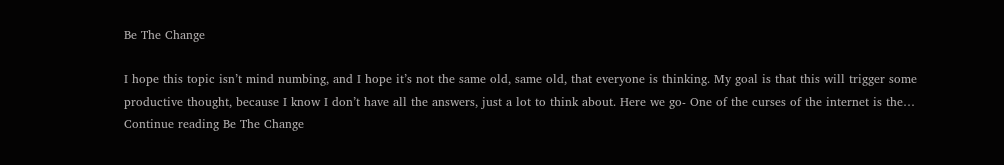Be The Change

I hope this topic isn’t mind numbing, and I hope it’s not the same old, same old, that everyone is thinking. My goal is that this will trigger some productive thought, because I know I don’t have all the answers, just a lot to think about. Here we go- One of the curses of the internet is the… Continue reading Be The Change